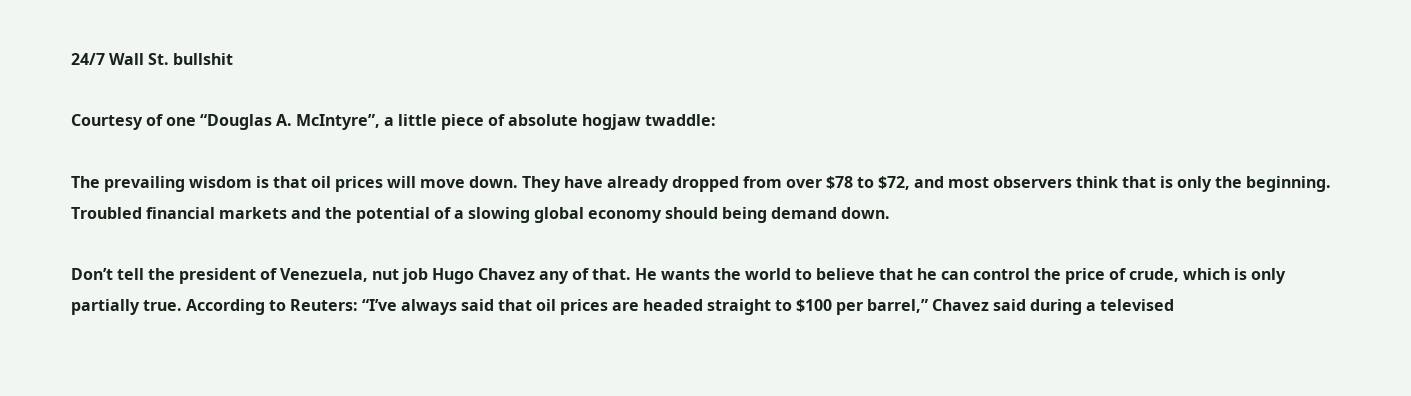24/7 Wall St. bullshit

Courtesy of one “Douglas A. McIntyre”, a little piece of absolute hogjaw twaddle:

The prevailing wisdom is that oil prices will move down. They have already dropped from over $78 to $72, and most observers think that is only the beginning. Troubled financial markets and the potential of a slowing global economy should being demand down.

Don’t tell the president of Venezuela, nut job Hugo Chavez any of that. He wants the world to believe that he can control the price of crude, which is only partially true. According to Reuters: “I’ve always said that oil prices are headed straight to $100 per barrel,” Chavez said during a televised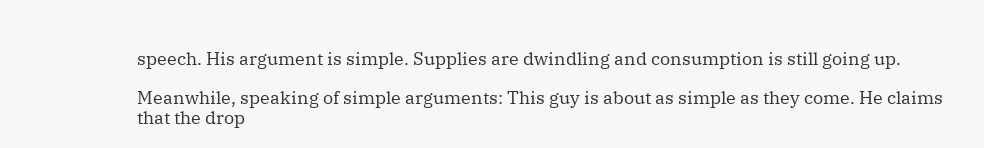speech. His argument is simple. Supplies are dwindling and consumption is still going up.

Meanwhile, speaking of simple arguments: This guy is about as simple as they come. He claims that the drop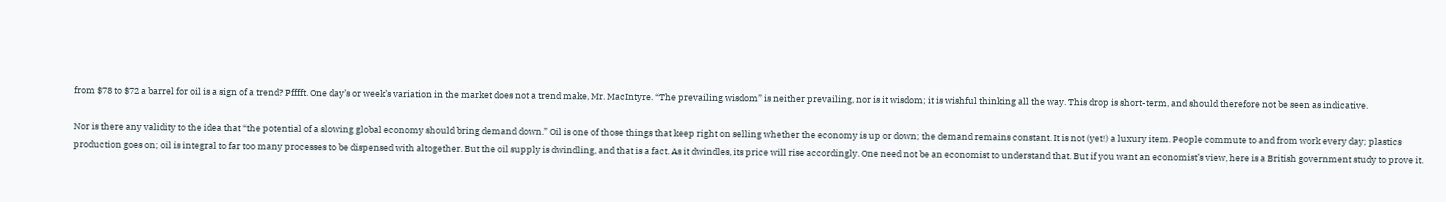from $78 to $72 a barrel for oil is a sign of a trend? Pfffft. One day’s or week’s variation in the market does not a trend make, Mr. MacIntyre. “The prevailing wisdom” is neither prevailing, nor is it wisdom; it is wishful thinking all the way. This drop is short-term, and should therefore not be seen as indicative.

Nor is there any validity to the idea that “the potential of a slowing global economy should bring demand down.” Oil is one of those things that keep right on selling whether the economy is up or down; the demand remains constant. It is not (yet!) a luxury item. People commute to and from work every day; plastics production goes on; oil is integral to far too many processes to be dispensed with altogether. But the oil supply is dwindling, and that is a fact. As it dwindles, its price will rise accordingly. One need not be an economist to understand that. But if you want an economist’s view, here is a British government study to prove it.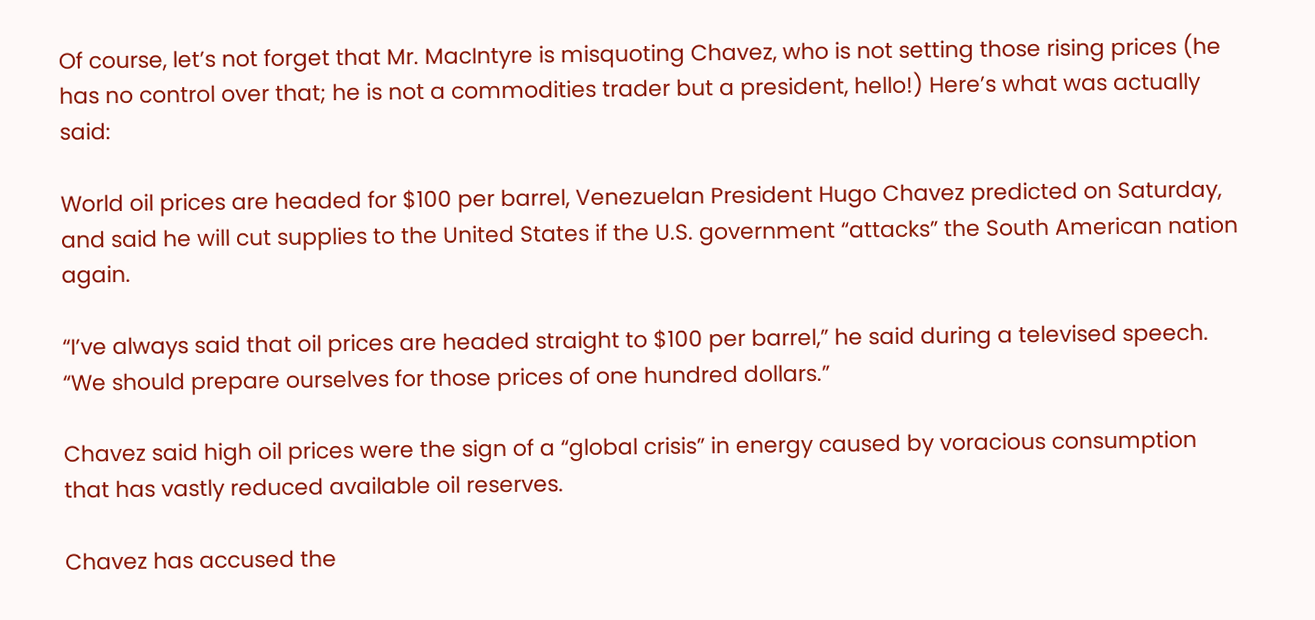Of course, let’s not forget that Mr. MacIntyre is misquoting Chavez, who is not setting those rising prices (he has no control over that; he is not a commodities trader but a president, hello!) Here’s what was actually said:

World oil prices are headed for $100 per barrel, Venezuelan President Hugo Chavez predicted on Saturday, and said he will cut supplies to the United States if the U.S. government “attacks” the South American nation again.

“I’ve always said that oil prices are headed straight to $100 per barrel,” he said during a televised speech. “We should prepare ourselves for those prices of one hundred dollars.”

Chavez said high oil prices were the sign of a “global crisis” in energy caused by voracious consumption that has vastly reduced available oil reserves.

Chavez has accused the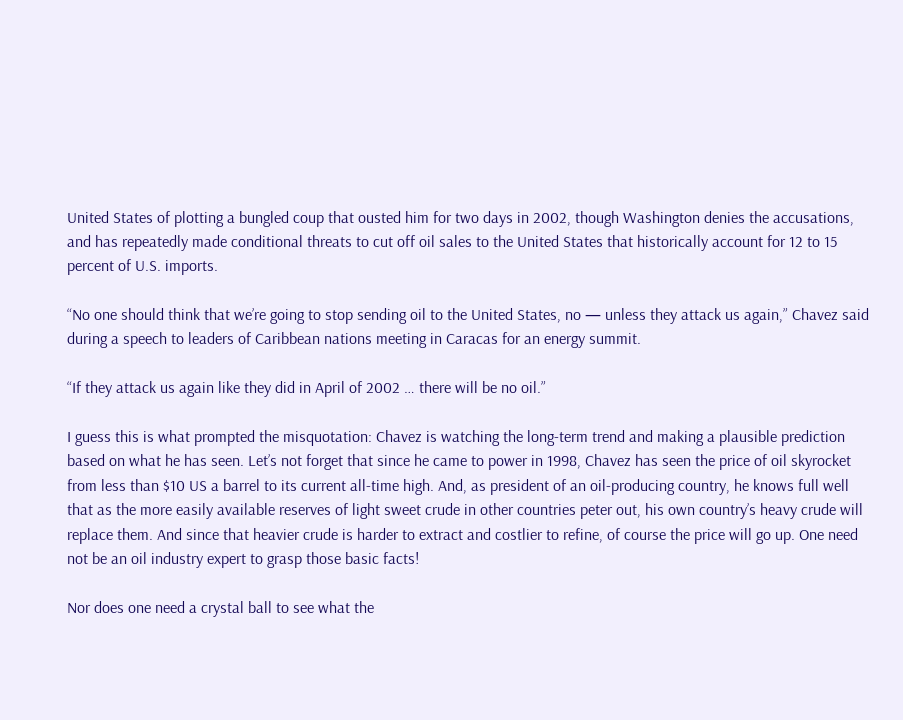United States of plotting a bungled coup that ousted him for two days in 2002, though Washington denies the accusations, and has repeatedly made conditional threats to cut off oil sales to the United States that historically account for 12 to 15 percent of U.S. imports.

“No one should think that we’re going to stop sending oil to the United States, no — unless they attack us again,” Chavez said during a speech to leaders of Caribbean nations meeting in Caracas for an energy summit.

“If they attack us again like they did in April of 2002 … there will be no oil.”

I guess this is what prompted the misquotation: Chavez is watching the long-term trend and making a plausible prediction based on what he has seen. Let’s not forget that since he came to power in 1998, Chavez has seen the price of oil skyrocket from less than $10 US a barrel to its current all-time high. And, as president of an oil-producing country, he knows full well that as the more easily available reserves of light sweet crude in other countries peter out, his own country’s heavy crude will replace them. And since that heavier crude is harder to extract and costlier to refine, of course the price will go up. One need not be an oil industry expert to grasp those basic facts!

Nor does one need a crystal ball to see what the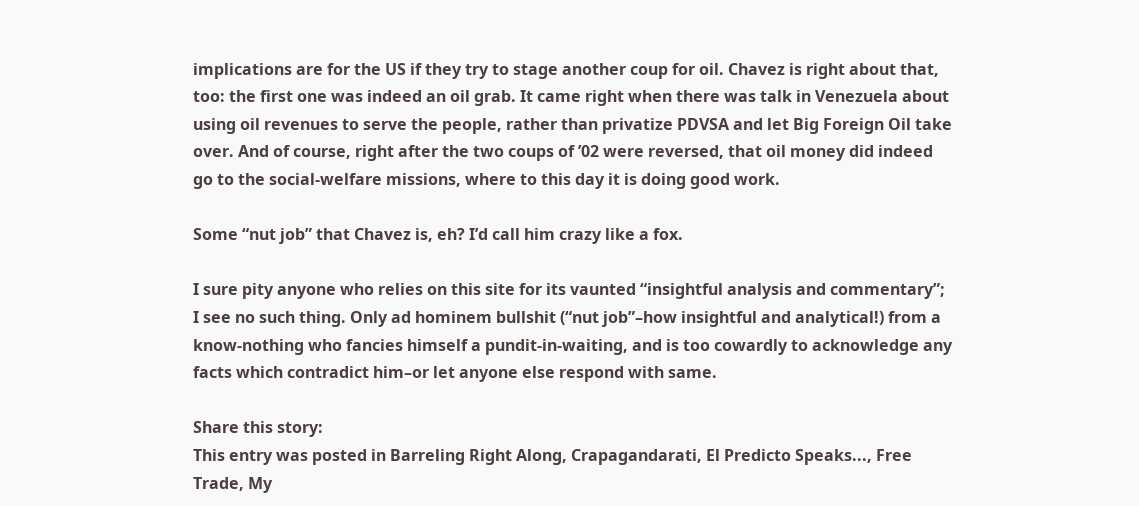implications are for the US if they try to stage another coup for oil. Chavez is right about that, too: the first one was indeed an oil grab. It came right when there was talk in Venezuela about using oil revenues to serve the people, rather than privatize PDVSA and let Big Foreign Oil take over. And of course, right after the two coups of ’02 were reversed, that oil money did indeed go to the social-welfare missions, where to this day it is doing good work.

Some “nut job” that Chavez is, eh? I’d call him crazy like a fox.

I sure pity anyone who relies on this site for its vaunted “insightful analysis and commentary”; I see no such thing. Only ad hominem bullshit (“nut job”–how insightful and analytical!) from a know-nothing who fancies himself a pundit-in-waiting, and is too cowardly to acknowledge any facts which contradict him–or let anyone else respond with same.

Share this story:
This entry was posted in Barreling Right Along, Crapagandarati, El Predicto Speaks..., Free Trade, My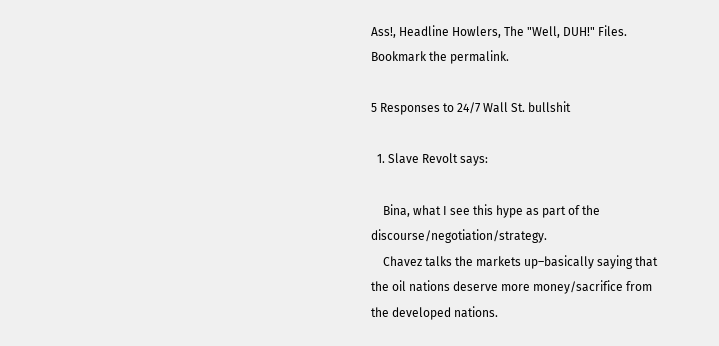Ass!, Headline Howlers, The "Well, DUH!" Files. Bookmark the permalink.

5 Responses to 24/7 Wall St. bullshit

  1. Slave Revolt says:

    Bina, what I see this hype as part of the discourse/negotiation/strategy.
    Chavez talks the markets up–basically saying that the oil nations deserve more money/sacrifice from the developed nations.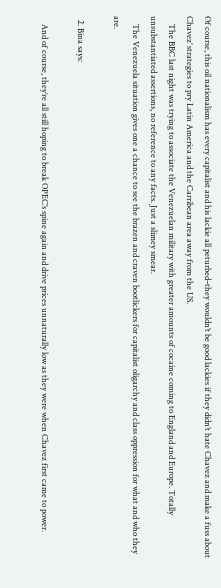Of course, this oil nationalism has every capitalist and his lackie all peturbed–they wouldn’t be good lackies if they didn’t hate Chavez and make a fuss about Chavez’ strategies to pry Latin America and the Carribean area away from the US.
    The BBC last night was trying to associate the Venezuelan military with greater amounts of cocaine coming to England and Europe. Totally unsubstantiated assertions, no reference to any facts. Just a slimey smear.
    The Venezuela situation gives one a chance to see the brazen and craven bootlickers for capitalist oligarchy and class oppression for what and who they are.

  2. Bina says:

    And of course, they’re all still hoping to break OPEC’s spine again and drive prices unnaturally low as they were when Chavez first came to power.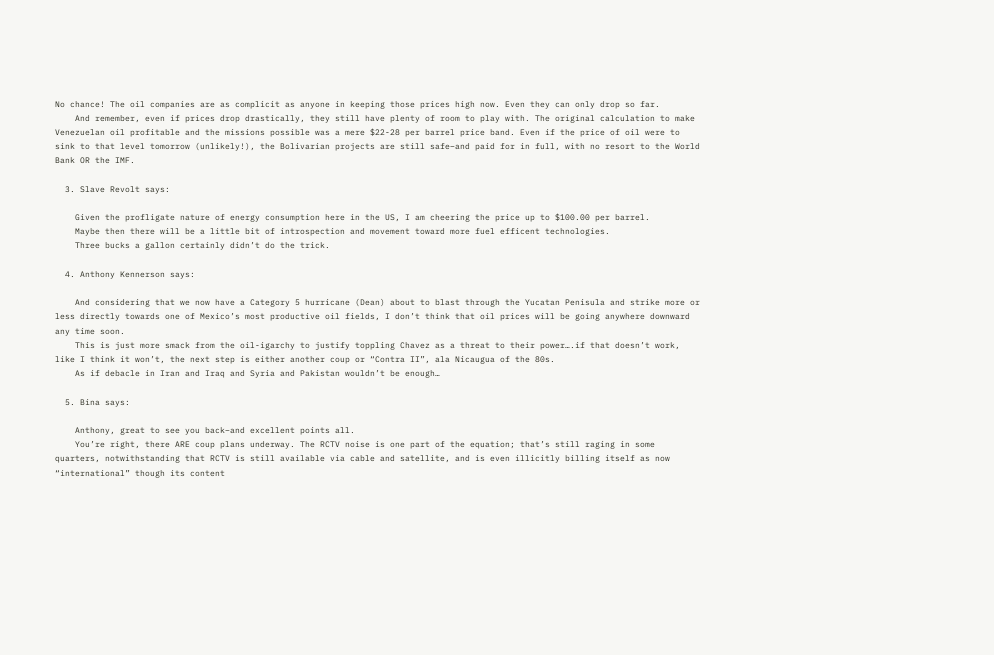No chance! The oil companies are as complicit as anyone in keeping those prices high now. Even they can only drop so far.
    And remember, even if prices drop drastically, they still have plenty of room to play with. The original calculation to make Venezuelan oil profitable and the missions possible was a mere $22-28 per barrel price band. Even if the price of oil were to sink to that level tomorrow (unlikely!), the Bolivarian projects are still safe–and paid for in full, with no resort to the World Bank OR the IMF.

  3. Slave Revolt says:

    Given the profligate nature of energy consumption here in the US, I am cheering the price up to $100.00 per barrel.
    Maybe then there will be a little bit of introspection and movement toward more fuel efficent technologies.
    Three bucks a gallon certainly didn’t do the trick.

  4. Anthony Kennerson says:

    And considering that we now have a Category 5 hurricane (Dean) about to blast through the Yucatan Penisula and strike more or less directly towards one of Mexico’s most productive oil fields, I don’t think that oil prices will be going anywhere downward any time soon.
    This is just more smack from the oil-igarchy to justify toppling Chavez as a threat to their power….if that doesn’t work, like I think it won’t, the next step is either another coup or “Contra II”, ala Nicaugua of the 80s.
    As if debacle in Iran and Iraq and Syria and Pakistan wouldn’t be enough…

  5. Bina says:

    Anthony, great to see you back–and excellent points all.
    You’re right, there ARE coup plans underway. The RCTV noise is one part of the equation; that’s still raging in some quarters, notwithstanding that RCTV is still available via cable and satellite, and is even illicitly billing itself as now “international” though its content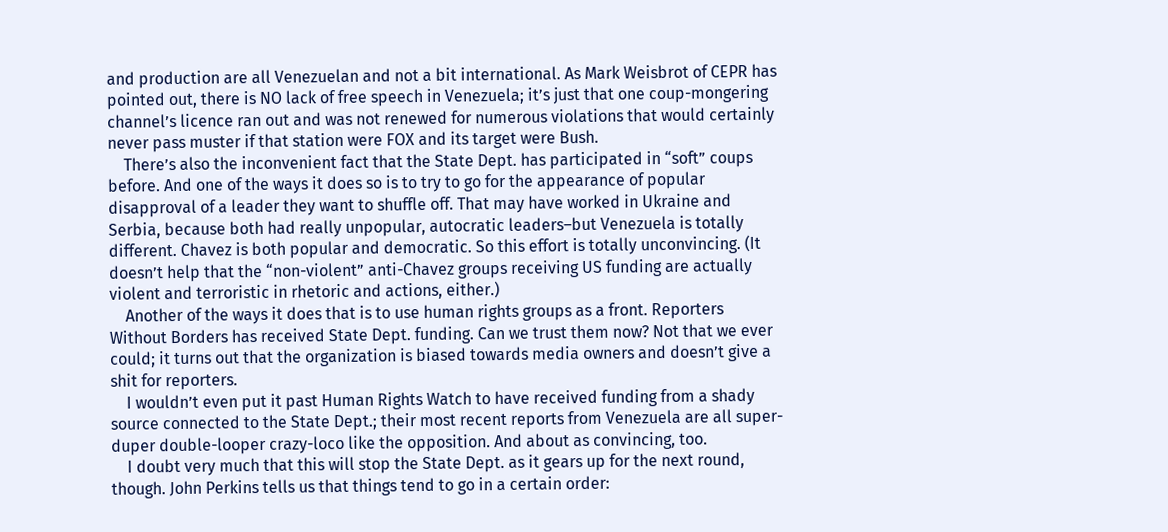and production are all Venezuelan and not a bit international. As Mark Weisbrot of CEPR has pointed out, there is NO lack of free speech in Venezuela; it’s just that one coup-mongering channel’s licence ran out and was not renewed for numerous violations that would certainly never pass muster if that station were FOX and its target were Bush.
    There’s also the inconvenient fact that the State Dept. has participated in “soft” coups before. And one of the ways it does so is to try to go for the appearance of popular disapproval of a leader they want to shuffle off. That may have worked in Ukraine and Serbia, because both had really unpopular, autocratic leaders–but Venezuela is totally different. Chavez is both popular and democratic. So this effort is totally unconvincing. (It doesn’t help that the “non-violent” anti-Chavez groups receiving US funding are actually violent and terroristic in rhetoric and actions, either.)
    Another of the ways it does that is to use human rights groups as a front. Reporters Without Borders has received State Dept. funding. Can we trust them now? Not that we ever could; it turns out that the organization is biased towards media owners and doesn’t give a shit for reporters.
    I wouldn’t even put it past Human Rights Watch to have received funding from a shady source connected to the State Dept.; their most recent reports from Venezuela are all super-duper double-looper crazy-loco like the opposition. And about as convincing, too.
    I doubt very much that this will stop the State Dept. as it gears up for the next round, though. John Perkins tells us that things tend to go in a certain order: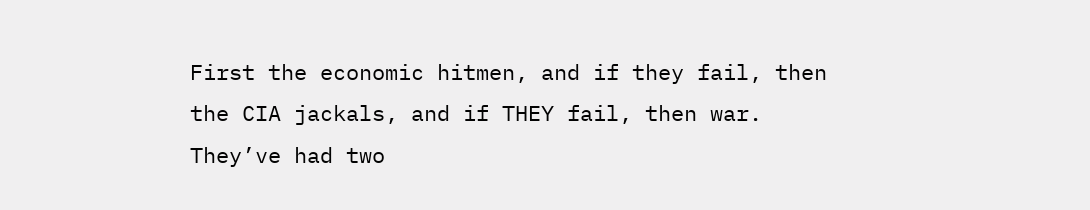First the economic hitmen, and if they fail, then the CIA jackals, and if THEY fail, then war. They’ve had two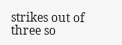strikes out of three so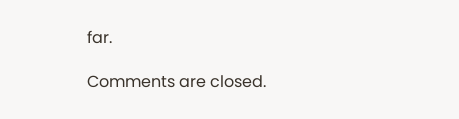far.

Comments are closed.